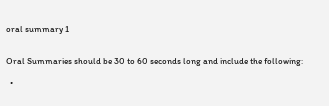oral summary 1


Oral Summaries should be 30 to 60 seconds long and include the following:

  •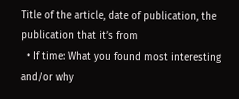Title of the article, date of publication, the publication that it’s from
  • If time: What you found most interesting and/or why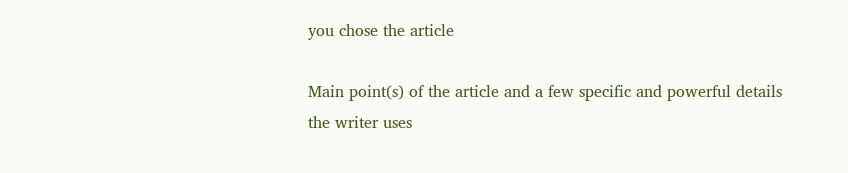you chose the article

Main point(s) of the article and a few specific and powerful details the writer uses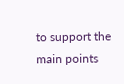to support the main points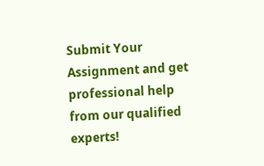Submit Your Assignment and get professional help from our qualified experts!